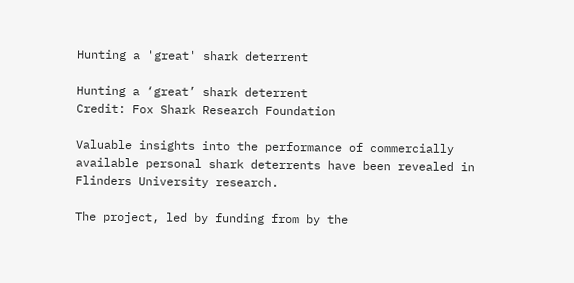Hunting a 'great' shark deterrent

Hunting a ‘great’ shark deterrent
Credit: Fox Shark Research Foundation

Valuable insights into the performance of commercially available personal shark deterrents have been revealed in Flinders University research.

The project, led by funding from by the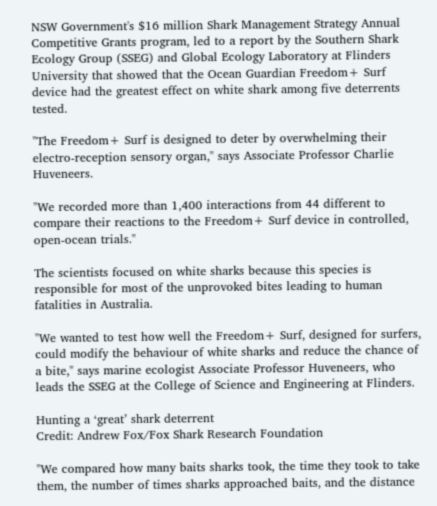NSW Government's $16 million Shark Management Strategy Annual Competitive Grants program, led to a report by the Southern Shark Ecology Group (SSEG) and Global Ecology Laboratory at Flinders University that showed that the Ocean Guardian Freedom+ Surf device had the greatest effect on white shark among five deterrents tested.

"The Freedom+ Surf is designed to deter by overwhelming their electro-reception sensory organ," says Associate Professor Charlie Huveneers.

"We recorded more than 1,400 interactions from 44 different to compare their reactions to the Freedom+ Surf device in controlled, open-ocean trials."

The scientists focused on white sharks because this species is responsible for most of the unprovoked bites leading to human fatalities in Australia.

"We wanted to test how well the Freedom+ Surf, designed for surfers, could modify the behaviour of white sharks and reduce the chance of a bite," says marine ecologist Associate Professor Huveneers, who leads the SSEG at the College of Science and Engineering at Flinders.

Hunting a ‘great’ shark deterrent
Credit: Andrew Fox/Fox Shark Research Foundation

"We compared how many baits sharks took, the time they took to take them, the number of times sharks approached baits, and the distance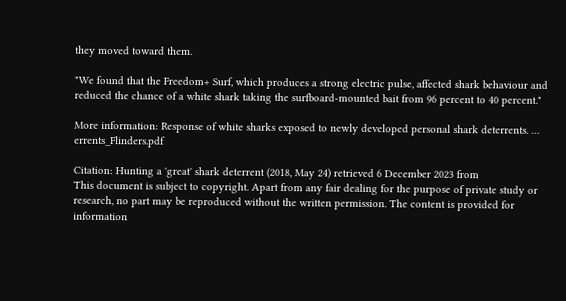they moved toward them.

"We found that the Freedom+ Surf, which produces a strong electric pulse, affected shark behaviour and reduced the chance of a white shark taking the surfboard-mounted bait from 96 percent to 40 percent."

More information: Response of white sharks exposed to newly developed personal shark deterrents. … errents_Flinders.pdf

Citation: Hunting a 'great' shark deterrent (2018, May 24) retrieved 6 December 2023 from
This document is subject to copyright. Apart from any fair dealing for the purpose of private study or research, no part may be reproduced without the written permission. The content is provided for information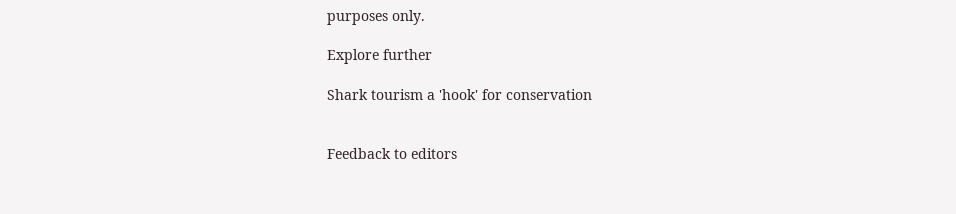purposes only.

Explore further

Shark tourism a 'hook' for conservation


Feedback to editors